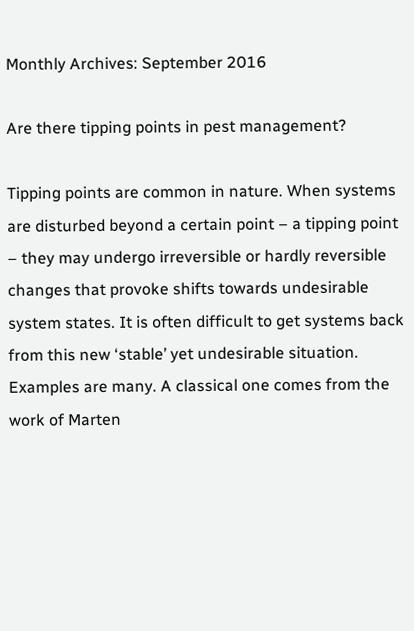Monthly Archives: September 2016

Are there tipping points in pest management?

Tipping points are common in nature. When systems are disturbed beyond a certain point – a tipping point – they may undergo irreversible or hardly reversible changes that provoke shifts towards undesirable system states. It is often difficult to get systems back from this new ‘stable’ yet undesirable situation. Examples are many. A classical one comes from the work of Marten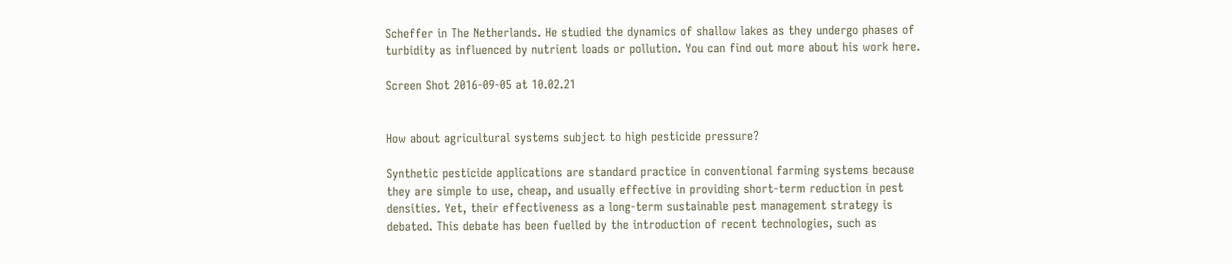Scheffer in The Netherlands. He studied the dynamics of shallow lakes as they undergo phases of turbidity as influenced by nutrient loads or pollution. You can find out more about his work here.

Screen Shot 2016-09-05 at 10.02.21


How about agricultural systems subject to high pesticide pressure?

Synthetic pesticide applications are standard practice in conventional farming systems because they are simple to use, cheap, and usually effective in providing short-term reduction in pest densities. Yet, their effectiveness as a long-term sustainable pest management strategy is debated. This debate has been fuelled by the introduction of recent technologies, such as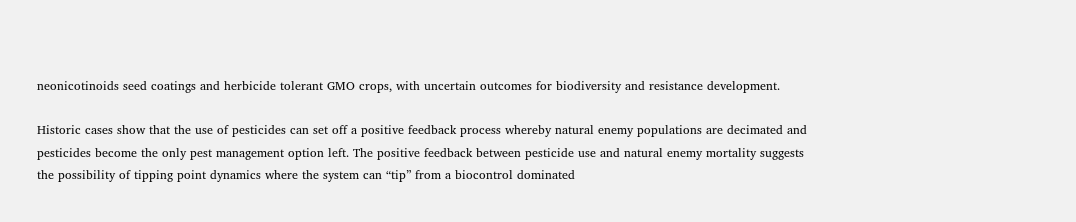neonicotinoids seed coatings and herbicide tolerant GMO crops, with uncertain outcomes for biodiversity and resistance development.

Historic cases show that the use of pesticides can set off a positive feedback process whereby natural enemy populations are decimated and pesticides become the only pest management option left. The positive feedback between pesticide use and natural enemy mortality suggests the possibility of tipping point dynamics where the system can “tip” from a biocontrol dominated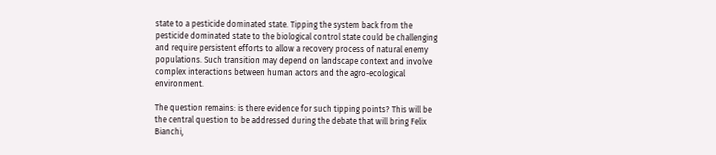state to a pesticide dominated state. Tipping the system back from the pesticide dominated state to the biological control state could be challenging and require persistent efforts to allow a recovery process of natural enemy populations. Such transition may depend on landscape context and involve complex interactions between human actors and the agro-ecological environment.

The question remains: is there evidence for such tipping points? This will be the central question to be addressed during the debate that will bring Felix Bianchi,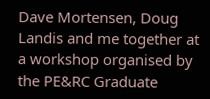Dave Mortensen, Doug Landis and me together at a workshop organised by the PE&RC Graduate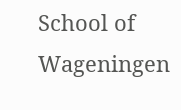School of Wageningen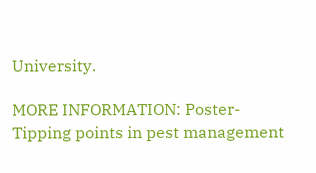University.

MORE INFORMATION: Poster-Tipping points in pest management